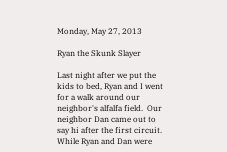Monday, May 27, 2013

Ryan the Skunk Slayer

Last night after we put the kids to bed, Ryan and I went for a walk around our neighbor's alfalfa field.  Our neighbor Dan came out to say hi after the first circuit.  While Ryan and Dan were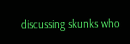discussing skunks who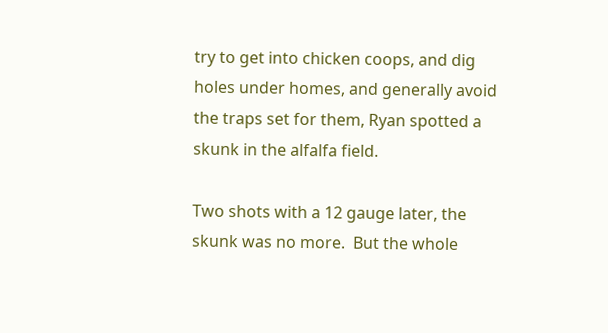try to get into chicken coops, and dig holes under homes, and generally avoid the traps set for them, Ryan spotted a skunk in the alfalfa field.

Two shots with a 12 gauge later, the skunk was no more.  But the whole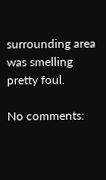surrounding area was smelling pretty foul.

No comments: